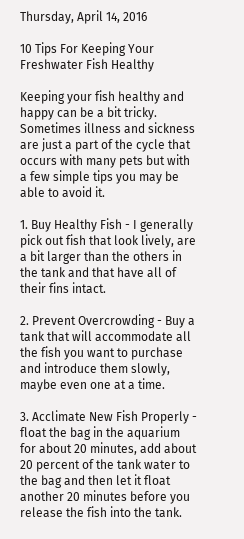Thursday, April 14, 2016

10 Tips For Keeping Your Freshwater Fish Healthy

Keeping your fish healthy and happy can be a bit tricky. Sometimes illness and sickness are just a part of the cycle that occurs with many pets but with a few simple tips you may be able to avoid it.

1. Buy Healthy Fish - I generally pick out fish that look lively, are a bit larger than the others in the tank and that have all of their fins intact.

2. Prevent Overcrowding - Buy a tank that will accommodate all the fish you want to purchase and introduce them slowly, maybe even one at a time.

3. Acclimate New Fish Properly - float the bag in the aquarium for about 20 minutes, add about 20 percent of the tank water to the bag and then let it float another 20 minutes before you release the fish into the tank.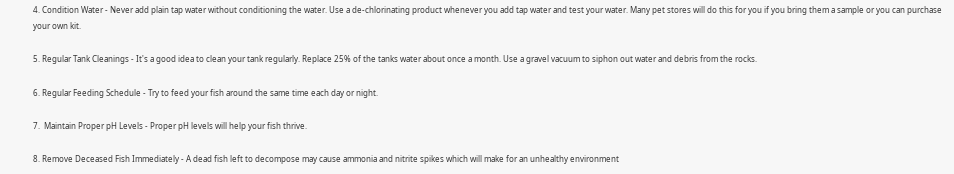4. Condition Water - Never add plain tap water without conditioning the water. Use a de-chlorinating product whenever you add tap water and test your water. Many pet stores will do this for you if you bring them a sample or you can purchase your own kit.

5. Regular Tank Cleanings - It's a good idea to clean your tank regularly. Replace 25% of the tanks water about once a month. Use a gravel vacuum to siphon out water and debris from the rocks.

6. Regular Feeding Schedule - Try to feed your fish around the same time each day or night.

7.  Maintain Proper pH Levels - Proper pH levels will help your fish thrive.

8. Remove Deceased Fish Immediately - A dead fish left to decompose may cause ammonia and nitrite spikes which will make for an unhealthy environment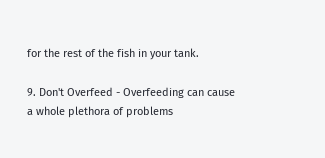for the rest of the fish in your tank.

9. Don't Overfeed - Overfeeding can cause a whole plethora of problems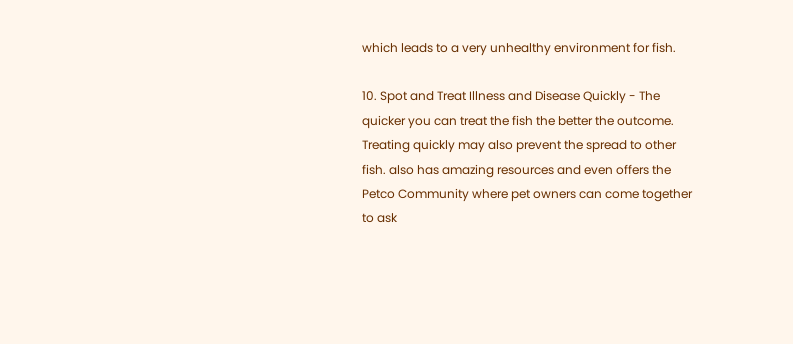which leads to a very unhealthy environment for fish.

10. Spot and Treat Illness and Disease Quickly - The quicker you can treat the fish the better the outcome. Treating quickly may also prevent the spread to other fish. also has amazing resources and even offers the Petco Community where pet owners can come together to ask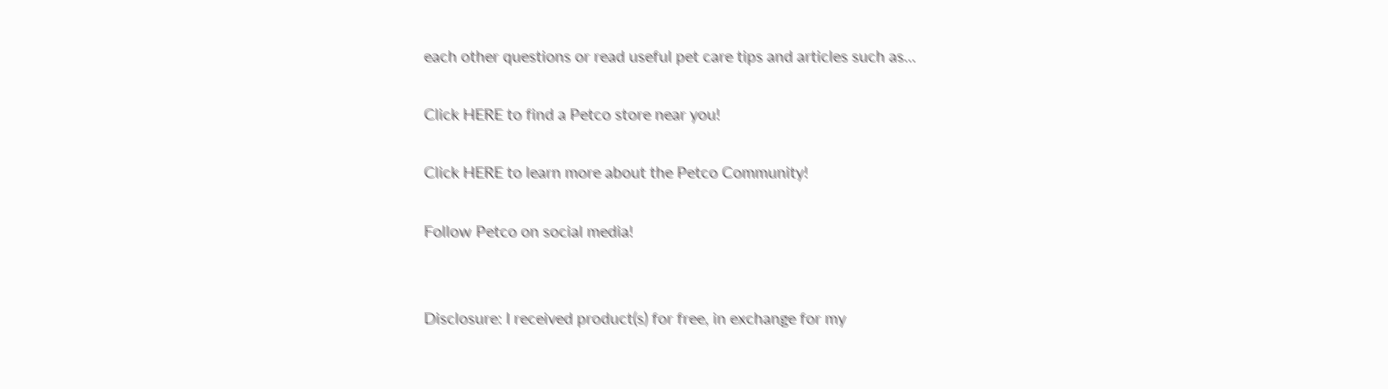each other questions or read useful pet care tips and articles such as...

Click HERE to find a Petco store near you!

Click HERE to learn more about the Petco Community!

Follow Petco on social media!


Disclosure: I received product(s) for free, in exchange for my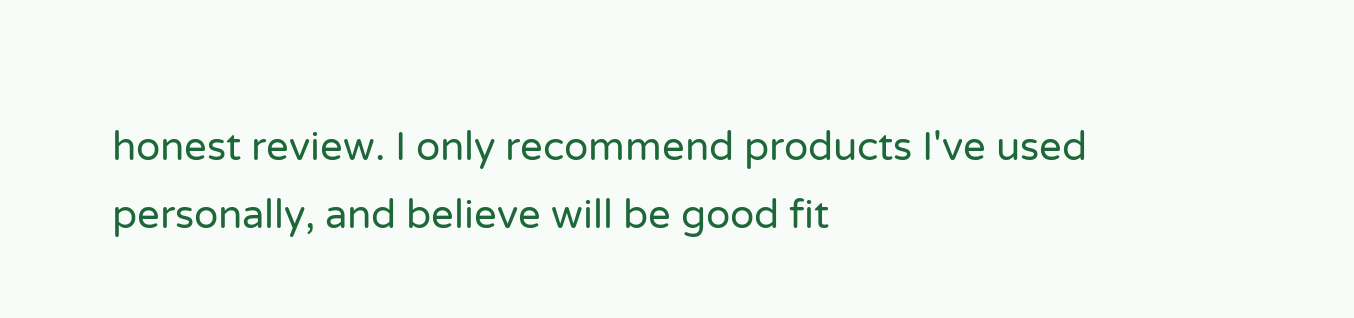honest review. I only recommend products I've used personally, and believe will be good fit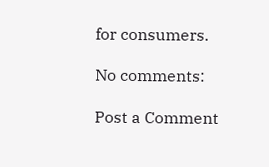for consumers.

No comments:

Post a Comment